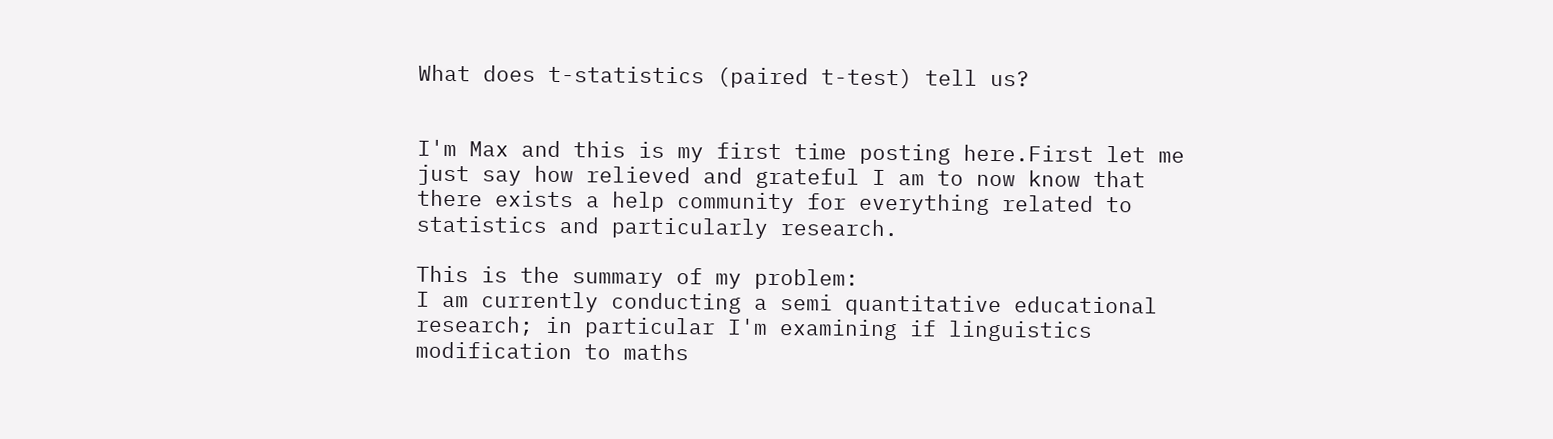What does t-statistics (paired t-test) tell us?


I'm Max and this is my first time posting here.First let me just say how relieved and grateful I am to now know that there exists a help community for everything related to statistics and particularly research.

This is the summary of my problem:
I am currently conducting a semi quantitative educational research; in particular I'm examining if linguistics modification to maths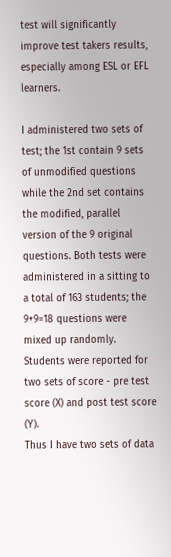test will significantly improve test takers results, especially among ESL or EFL learners.

I administered two sets of test; the 1st contain 9 sets of unmodified questions while the 2nd set contains the modified, parallel version of the 9 original questions. Both tests were administered in a sitting to a total of 163 students; the 9+9=18 questions were mixed up randomly. Students were reported for two sets of score - pre test score (X) and post test score (Y).
Thus I have two sets of data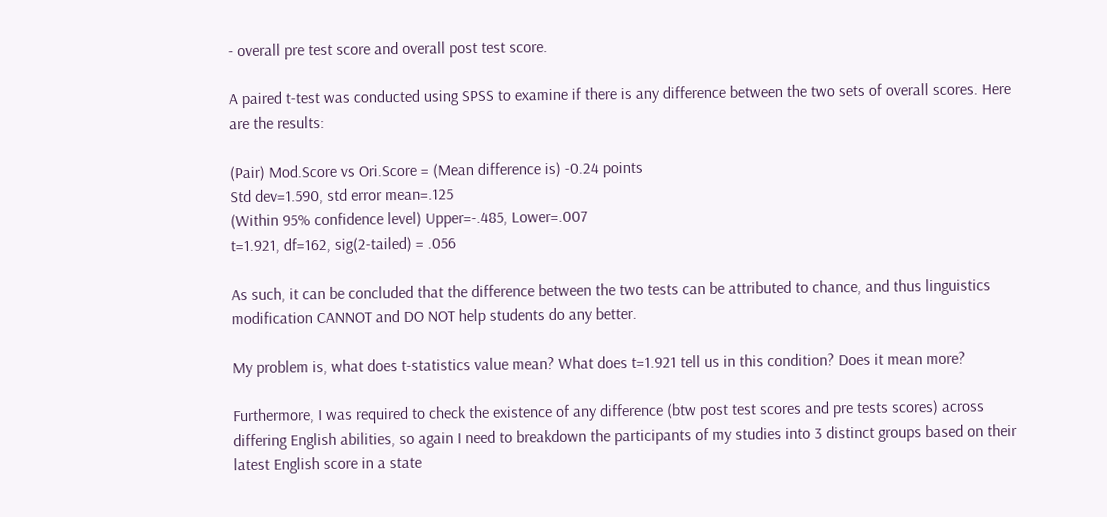- overall pre test score and overall post test score.

A paired t-test was conducted using SPSS to examine if there is any difference between the two sets of overall scores. Here are the results:

(Pair) Mod.Score vs Ori.Score = (Mean difference is) -0.24 points
Std dev=1.590, std error mean=.125
(Within 95% confidence level) Upper=-.485, Lower=.007
t=1.921, df=162, sig(2-tailed) = .056

As such, it can be concluded that the difference between the two tests can be attributed to chance, and thus linguistics modification CANNOT and DO NOT help students do any better.

My problem is, what does t-statistics value mean? What does t=1.921 tell us in this condition? Does it mean more?

Furthermore, I was required to check the existence of any difference (btw post test scores and pre tests scores) across differing English abilities, so again I need to breakdown the participants of my studies into 3 distinct groups based on their latest English score in a state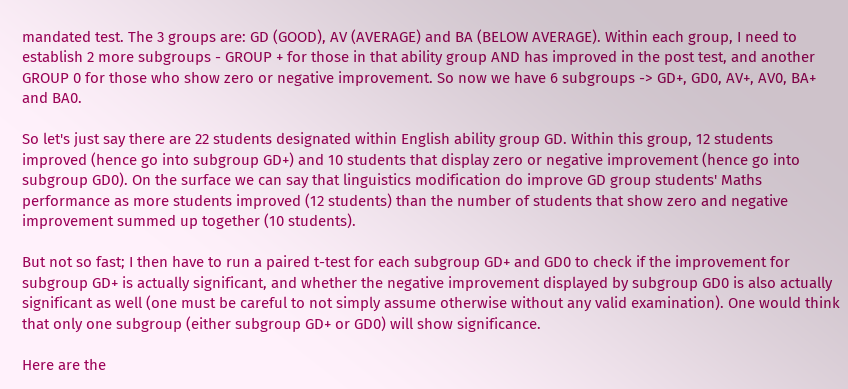mandated test. The 3 groups are: GD (GOOD), AV (AVERAGE) and BA (BELOW AVERAGE). Within each group, I need to establish 2 more subgroups - GROUP + for those in that ability group AND has improved in the post test, and another GROUP 0 for those who show zero or negative improvement. So now we have 6 subgroups -> GD+, GD0, AV+, AV0, BA+ and BA0.

So let's just say there are 22 students designated within English ability group GD. Within this group, 12 students improved (hence go into subgroup GD+) and 10 students that display zero or negative improvement (hence go into subgroup GD0). On the surface we can say that linguistics modification do improve GD group students' Maths performance as more students improved (12 students) than the number of students that show zero and negative improvement summed up together (10 students).

But not so fast; I then have to run a paired t-test for each subgroup GD+ and GD0 to check if the improvement for subgroup GD+ is actually significant, and whether the negative improvement displayed by subgroup GD0 is also actually significant as well (one must be careful to not simply assume otherwise without any valid examination). One would think that only one subgroup (either subgroup GD+ or GD0) will show significance.

Here are the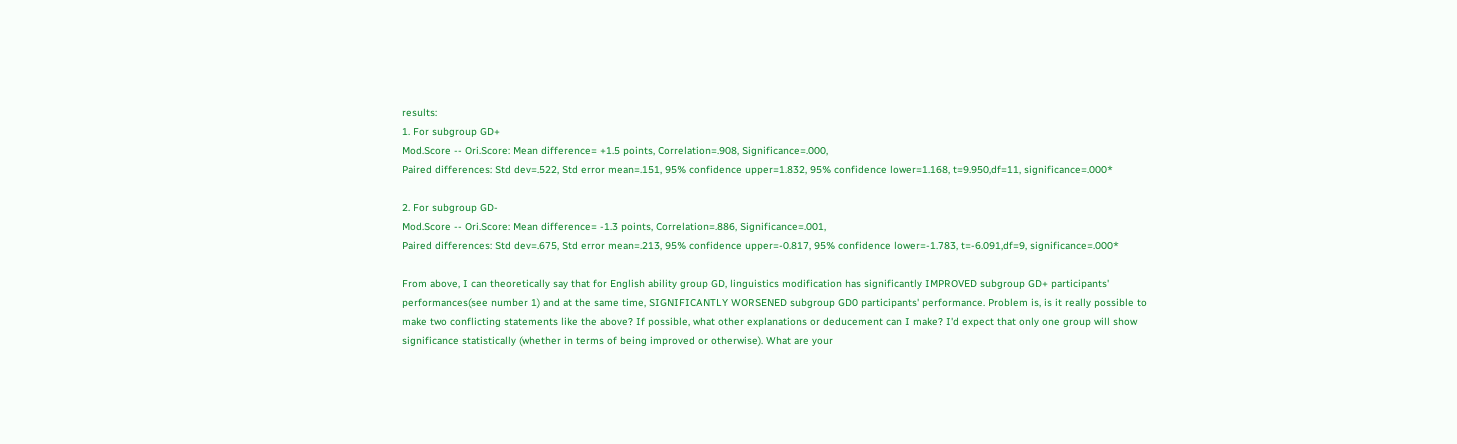results:
1. For subgroup GD+
Mod.Score -- Ori.Score: Mean difference= +1.5 points, Correlation=.908, Significance=.000,
Paired differences: Std dev=.522, Std error mean=.151, 95% confidence upper=1.832, 95% confidence lower=1.168, t=9.950,df=11, significance=.000*

2. For subgroup GD-
Mod.Score -- Ori.Score: Mean difference= -1.3 points, Correlation=.886, Significance=.001,
Paired differences: Std dev=.675, Std error mean=.213, 95% confidence upper=-0.817, 95% confidence lower=-1.783, t=-6.091,df=9, significance=.000*

From above, I can theoretically say that for English ability group GD, linguistics modification has significantly IMPROVED subgroup GD+ participants' performances(see number 1) and at the same time, SIGNIFICANTLY WORSENED subgroup GD0 participants' performance. Problem is, is it really possible to make two conflicting statements like the above? If possible, what other explanations or deducement can I make? I'd expect that only one group will show significance statistically (whether in terms of being improved or otherwise). What are your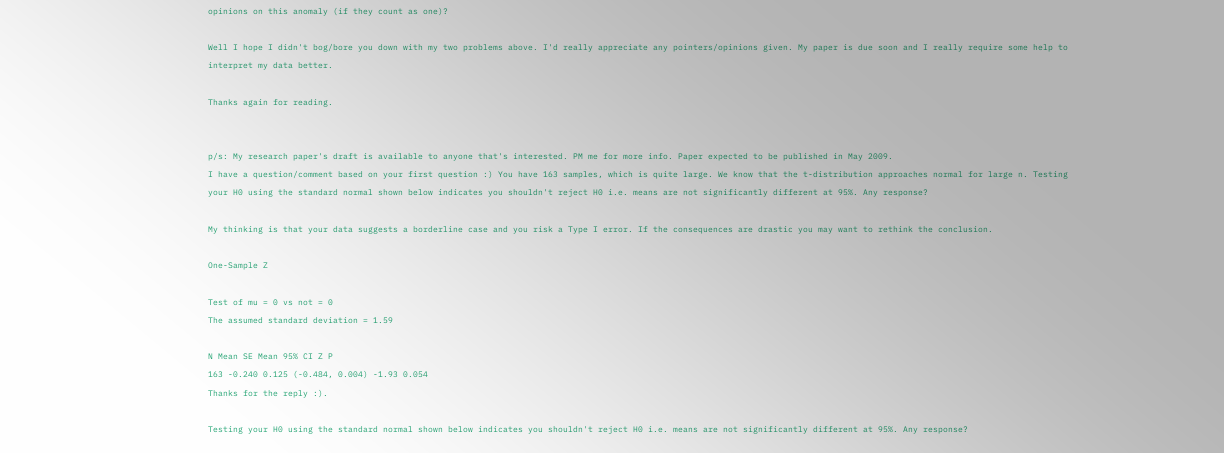opinions on this anomaly (if they count as one)?

Well I hope I didn't bog/bore you down with my two problems above. I'd really appreciate any pointers/opinions given. My paper is due soon and I really require some help to interpret my data better.

Thanks again for reading.


p/s: My research paper's draft is available to anyone that's interested. PM me for more info. Paper expected to be published in May 2009.
I have a question/comment based on your first question :) You have 163 samples, which is quite large. We know that the t-distribution approaches normal for large n. Testing your H0 using the standard normal shown below indicates you shouldn't reject H0 i.e. means are not significantly different at 95%. Any response?

My thinking is that your data suggests a borderline case and you risk a Type I error. If the consequences are drastic you may want to rethink the conclusion.

One-Sample Z

Test of mu = 0 vs not = 0
The assumed standard deviation = 1.59

N Mean SE Mean 95% CI Z P
163 -0.240 0.125 (-0.484, 0.004) -1.93 0.054
Thanks for the reply :).

Testing your H0 using the standard normal shown below indicates you shouldn't reject H0 i.e. means are not significantly different at 95%. Any response?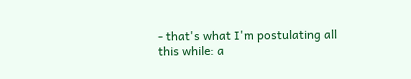- that's what I'm postulating all this while: a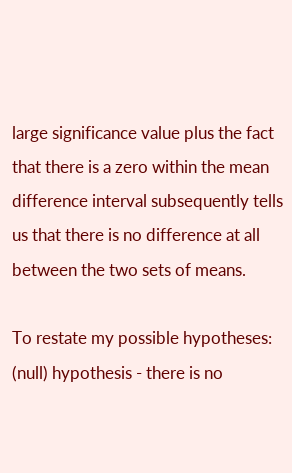large significance value plus the fact that there is a zero within the mean difference interval subsequently tells us that there is no difference at all between the two sets of means.

To restate my possible hypotheses:
(null) hypothesis - there is no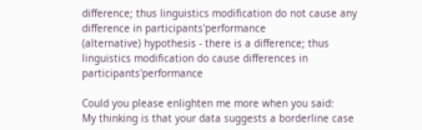difference; thus linguistics modification do not cause any difference in participants'performance
(alternative) hypothesis - there is a difference; thus linguistics modification do cause differences in participants'performance

Could you please enlighten me more when you said:
My thinking is that your data suggests a borderline case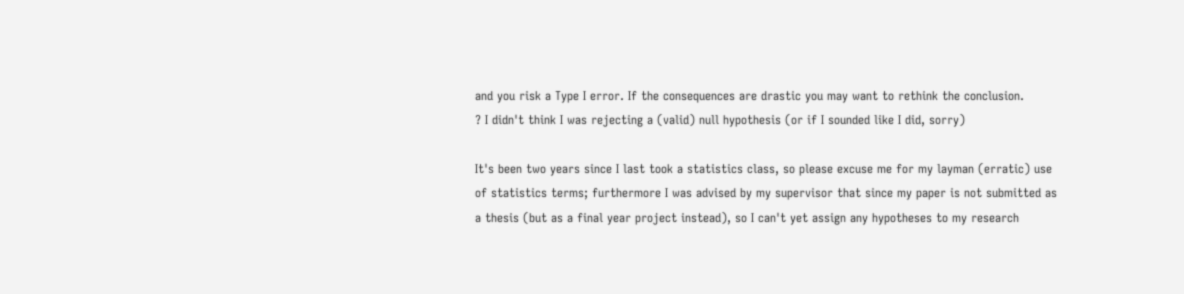and you risk a Type I error. If the consequences are drastic you may want to rethink the conclusion.
? I didn't think I was rejecting a (valid) null hypothesis (or if I sounded like I did, sorry)

It's been two years since I last took a statistics class, so please excuse me for my layman (erratic) use of statistics terms; furthermore I was advised by my supervisor that since my paper is not submitted as a thesis (but as a final year project instead), so I can't yet assign any hypotheses to my research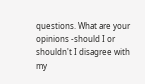questions. What are your opinions -should I or shouldn't I disagree with my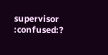supervisor :confused:?